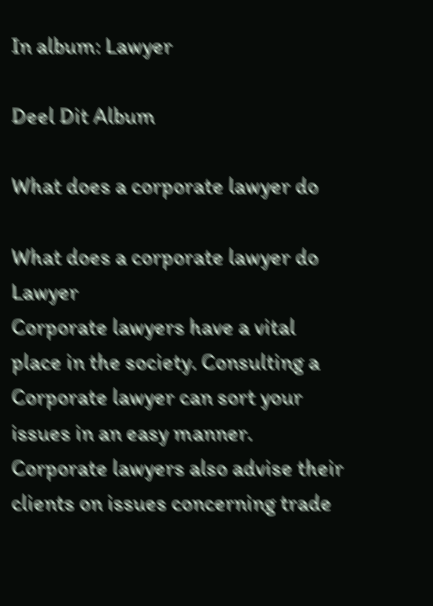In album: Lawyer

Deel Dit Album

What does a corporate lawyer do

What does a corporate lawyer do  Lawyer
Corporate lawyers have a vital place in the society. Consulting a Corporate lawyer can sort your issues in an easy manner. Corporate lawyers also advise their clients on issues concerning trade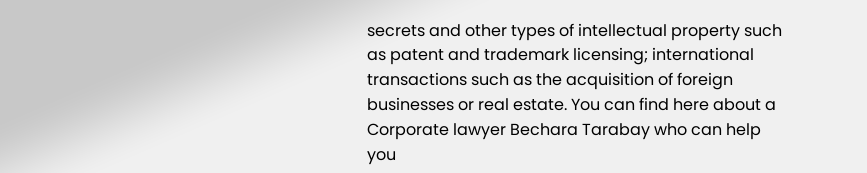secrets and other types of intellectual property such as patent and trademark licensing; international transactions such as the acquisition of foreign businesses or real estate. You can find here about a Corporate lawyer Bechara Tarabay who can help you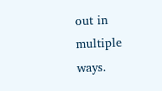out in multiple ways.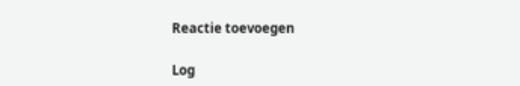Reactie toevoegen

Log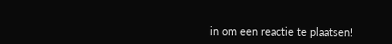in om een reactie te plaatsen!